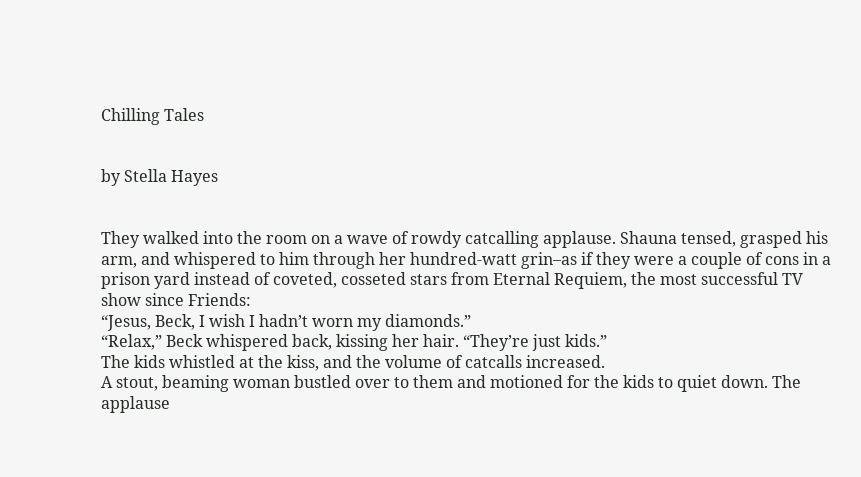Chilling Tales


by Stella Hayes


They walked into the room on a wave of rowdy catcalling applause. Shauna tensed, grasped his arm, and whispered to him through her hundred-watt grin–as if they were a couple of cons in a prison yard instead of coveted, cosseted stars from Eternal Requiem, the most successful TV show since Friends:
“Jesus, Beck, I wish I hadn’t worn my diamonds.”
“Relax,” Beck whispered back, kissing her hair. “They’re just kids.”
The kids whistled at the kiss, and the volume of catcalls increased.
A stout, beaming woman bustled over to them and motioned for the kids to quiet down. The applause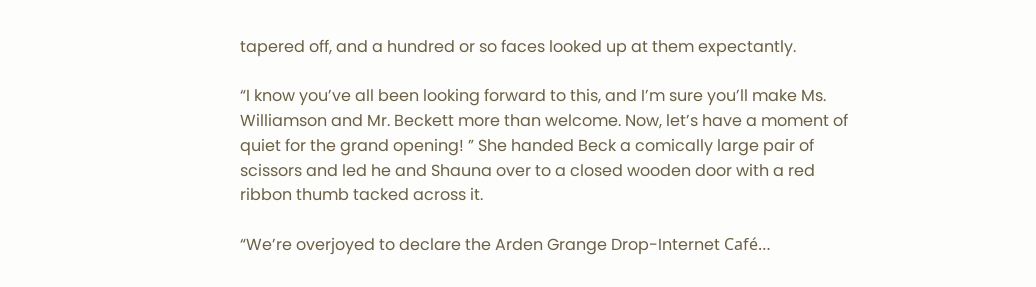tapered off, and a hundred or so faces looked up at them expectantly.

“I know you’ve all been looking forward to this, and I’m sure you’ll make Ms. Williamson and Mr. Beckett more than welcome. Now, let’s have a moment of quiet for the grand opening! ” She handed Beck a comically large pair of scissors and led he and Shauna over to a closed wooden door with a red ribbon thumb tacked across it.

“We’re overjoyed to declare the Arden Grange Drop-Internet Café…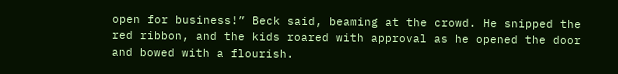open for business!” Beck said, beaming at the crowd. He snipped the red ribbon, and the kids roared with approval as he opened the door and bowed with a flourish.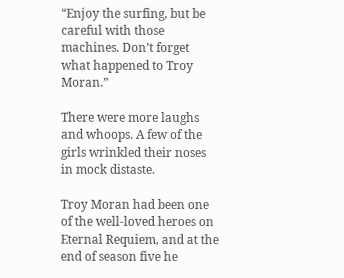“Enjoy the surfing, but be careful with those machines. Don’t forget what happened to Troy Moran.”

There were more laughs and whoops. A few of the girls wrinkled their noses in mock distaste.

Troy Moran had been one of the well-loved heroes on Eternal Requiem, and at the end of season five he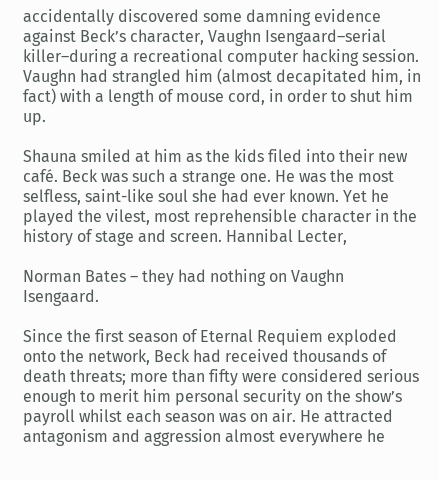accidentally discovered some damning evidence against Beck’s character, Vaughn Isengaard–serial killer–during a recreational computer hacking session. Vaughn had strangled him (almost decapitated him, in fact) with a length of mouse cord, in order to shut him up.

Shauna smiled at him as the kids filed into their new café. Beck was such a strange one. He was the most selfless, saint-like soul she had ever known. Yet he played the vilest, most reprehensible character in the history of stage and screen. Hannibal Lecter,

Norman Bates – they had nothing on Vaughn Isengaard.

Since the first season of Eternal Requiem exploded onto the network, Beck had received thousands of death threats; more than fifty were considered serious enough to merit him personal security on the show’s payroll whilst each season was on air. He attracted antagonism and aggression almost everywhere he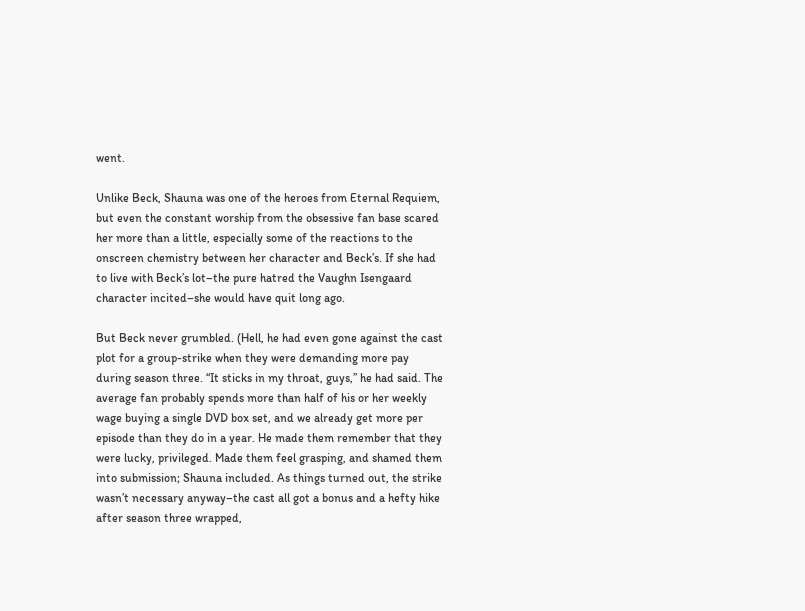went.

Unlike Beck, Shauna was one of the heroes from Eternal Requiem, but even the constant worship from the obsessive fan base scared her more than a little, especially some of the reactions to the onscreen chemistry between her character and Beck’s. If she had to live with Beck’s lot–the pure hatred the Vaughn Isengaard character incited–she would have quit long ago.

But Beck never grumbled. (Hell, he had even gone against the cast plot for a group-strike when they were demanding more pay during season three. “It sticks in my throat, guys,” he had said. The average fan probably spends more than half of his or her weekly wage buying a single DVD box set, and we already get more per episode than they do in a year. He made them remember that they were lucky, privileged. Made them feel grasping, and shamed them into submission; Shauna included. As things turned out, the strike wasn’t necessary anyway–the cast all got a bonus and a hefty hike after season three wrapped,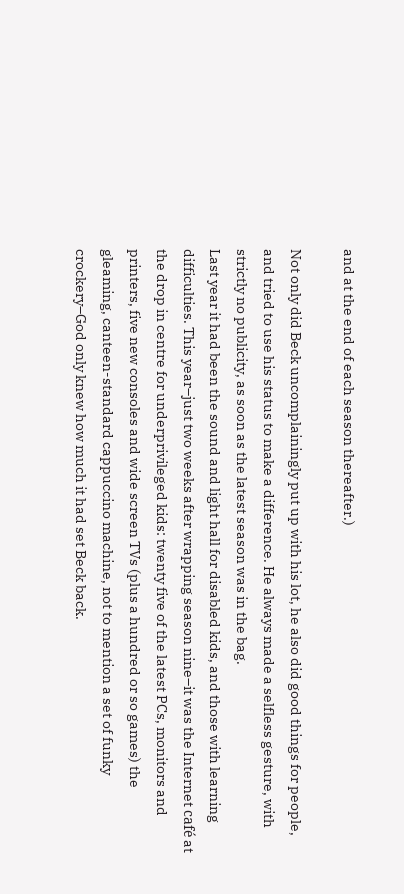and at the end of each season thereafter.)

Not only did Beck uncomplainingly put up with his lot, he also did good things for people, and tried to use his status to make a difference. He always made a selfless gesture, with strictly no publicity, as soon as the latest season was in the bag.
Last year it had been the sound and light hall for disabled kids, and those with learning difficulties. This year–just two weeks after wrapping season nine–it was the Internet café at the drop in centre for underprivileged kids: twenty five of the latest PCs, monitors and printers, five new consoles and wide screen TVs (plus a hundred or so games) the gleaming, canteen-standard cappuccino machine, not to mention a set of funky crockery–God only knew how much it had set Beck back.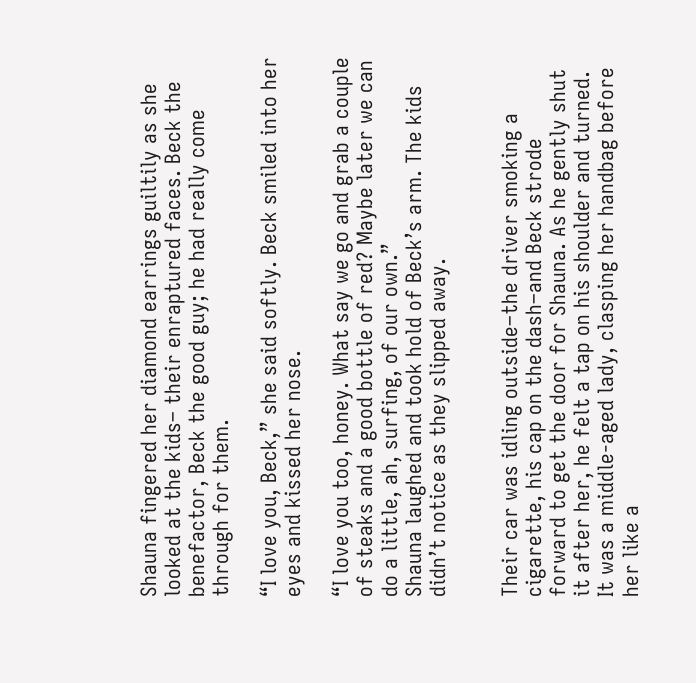Shauna fingered her diamond earrings guiltily as she looked at the kids– their enraptured faces. Beck the benefactor, Beck the good guy; he had really come through for them.

“I love you, Beck,” she said softly. Beck smiled into her eyes and kissed her nose.

“I love you too, honey. What say we go and grab a couple of steaks and a good bottle of red? Maybe later we can do a little, ah, surfing, of our own.”
Shauna laughed and took hold of Beck’s arm. The kids didn’t notice as they slipped away.


Their car was idling outside–the driver smoking a cigarette, his cap on the dash–and Beck strode forward to get the door for Shauna. As he gently shut it after her, he felt a tap on his shoulder and turned. It was a middle-aged lady, clasping her handbag before her like a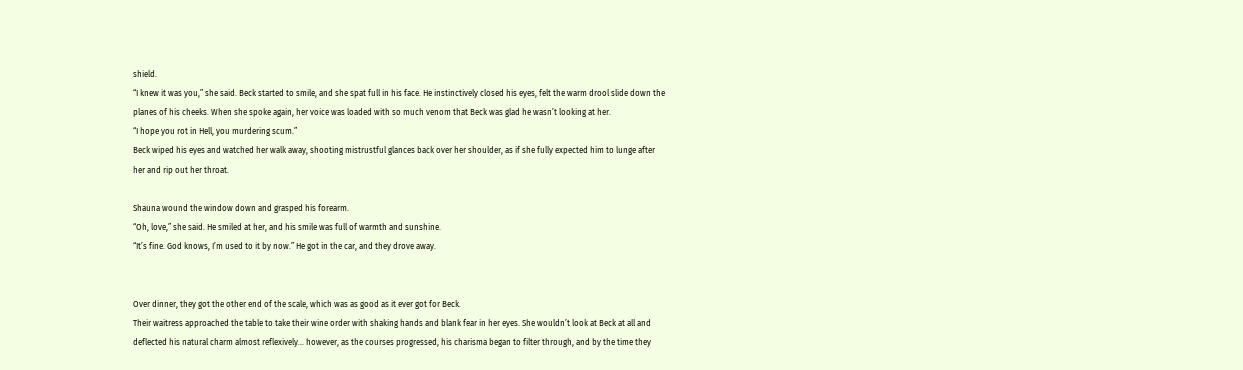shield.
“I knew it was you,” she said. Beck started to smile, and she spat full in his face. He instinctively closed his eyes, felt the warm drool slide down the planes of his cheeks. When she spoke again, her voice was loaded with so much venom that Beck was glad he wasn’t looking at her.
“I hope you rot in Hell, you murdering scum.”
Beck wiped his eyes and watched her walk away, shooting mistrustful glances back over her shoulder, as if she fully expected him to lunge after her and rip out her throat.

Shauna wound the window down and grasped his forearm.
“Oh, love,” she said. He smiled at her, and his smile was full of warmth and sunshine.
“It’s fine. God knows, I’m used to it by now.” He got in the car, and they drove away.


Over dinner, they got the other end of the scale, which was as good as it ever got for Beck.
Their waitress approached the table to take their wine order with shaking hands and blank fear in her eyes. She wouldn’t look at Beck at all and deflected his natural charm almost reflexively… however, as the courses progressed, his charisma began to filter through, and by the time they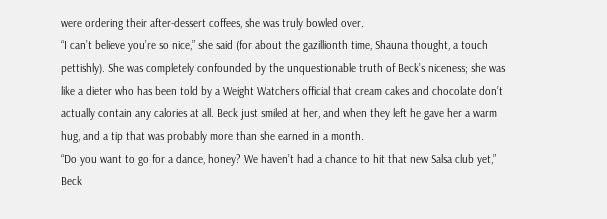were ordering their after-dessert coffees, she was truly bowled over.
“I can’t believe you’re so nice,” she said (for about the gazillionth time, Shauna thought, a touch pettishly). She was completely confounded by the unquestionable truth of Beck’s niceness; she was like a dieter who has been told by a Weight Watchers official that cream cakes and chocolate don’t actually contain any calories at all. Beck just smiled at her, and when they left he gave her a warm hug, and a tip that was probably more than she earned in a month.
“Do you want to go for a dance, honey? We haven’t had a chance to hit that new Salsa club yet,” Beck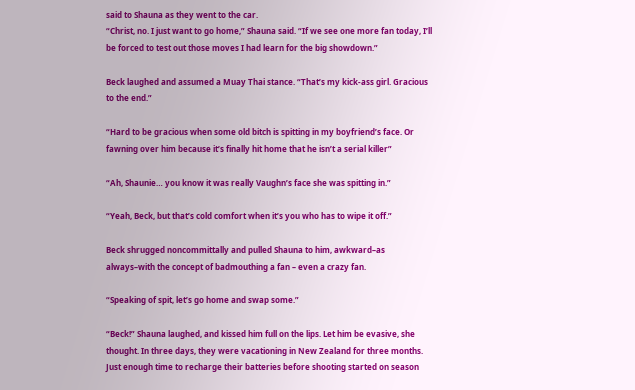said to Shauna as they went to the car.
“Christ, no. I just want to go home,” Shauna said. “If we see one more fan today, I’ll be forced to test out those moves I had learn for the big showdown.”

Beck laughed and assumed a Muay Thai stance. “That’s my kick-ass girl. Gracious to the end.”

“Hard to be gracious when some old bitch is spitting in my boyfriend’s face. Or fawning over him because it’s finally hit home that he isn’t a serial killer”

“Ah, Shaunie… you know it was really Vaughn’s face she was spitting in.”

“Yeah, Beck, but that’s cold comfort when it’s you who has to wipe it off.”

Beck shrugged noncommittally and pulled Shauna to him, awkward–as always–with the concept of badmouthing a fan – even a crazy fan.

“Speaking of spit, let’s go home and swap some.”

“Beck!” Shauna laughed, and kissed him full on the lips. Let him be evasive, she thought. In three days, they were vacationing in New Zealand for three months. Just enough time to recharge their batteries before shooting started on season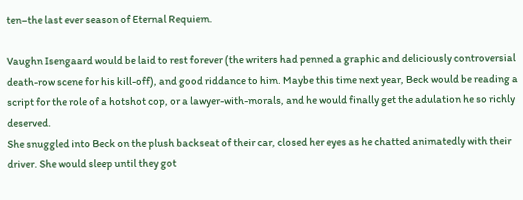ten–the last ever season of Eternal Requiem.

Vaughn Isengaard would be laid to rest forever (the writers had penned a graphic and deliciously controversial death-row scene for his kill-off), and good riddance to him. Maybe this time next year, Beck would be reading a script for the role of a hotshot cop, or a lawyer-with-morals, and he would finally get the adulation he so richly deserved.
She snuggled into Beck on the plush backseat of their car, closed her eyes as he chatted animatedly with their driver. She would sleep until they got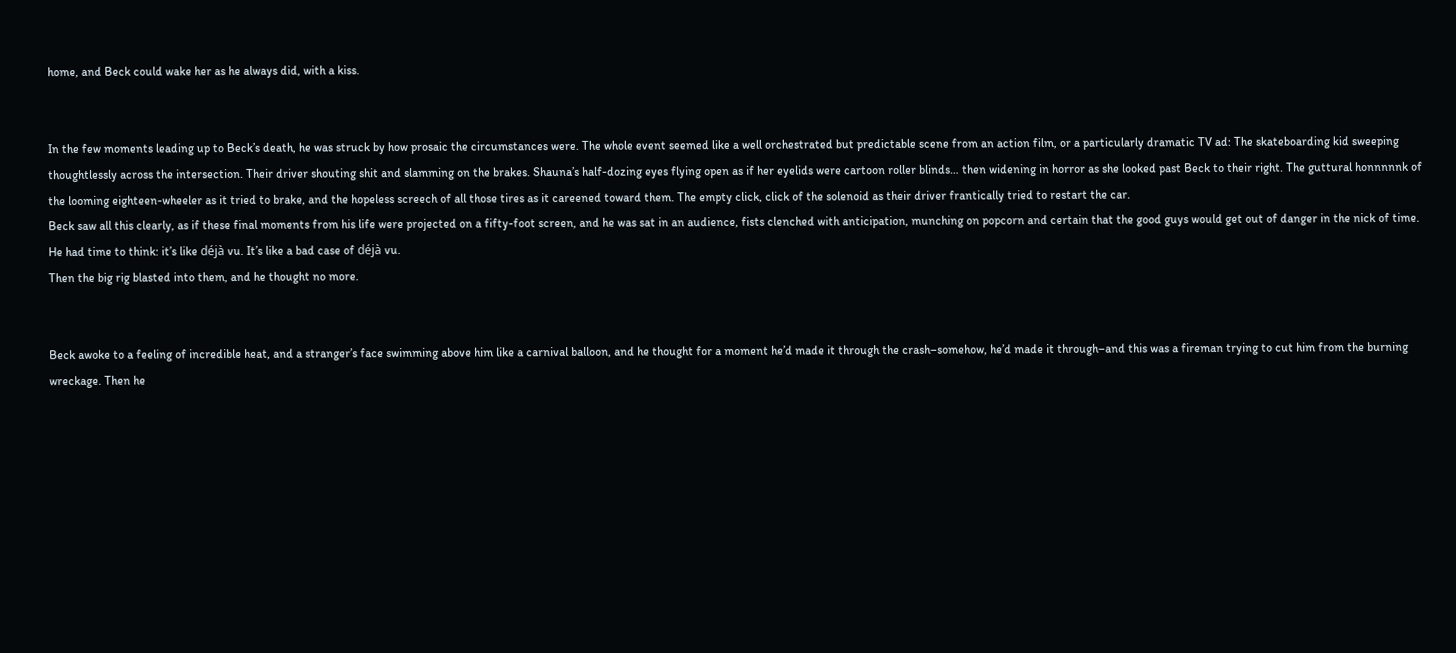home, and Beck could wake her as he always did, with a kiss.


In the few moments leading up to Beck’s death, he was struck by how prosaic the circumstances were. The whole event seemed like a well orchestrated but predictable scene from an action film, or a particularly dramatic TV ad: The skateboarding kid sweeping thoughtlessly across the intersection. Their driver shouting shit and slamming on the brakes. Shauna’s half-dozing eyes flying open as if her eyelids were cartoon roller blinds… then widening in horror as she looked past Beck to their right. The guttural honnnnnk of the looming eighteen-wheeler as it tried to brake, and the hopeless screech of all those tires as it careened toward them. The empty click, click of the solenoid as their driver frantically tried to restart the car.
Beck saw all this clearly, as if these final moments from his life were projected on a fifty-foot screen, and he was sat in an audience, fists clenched with anticipation, munching on popcorn and certain that the good guys would get out of danger in the nick of time.
He had time to think: it’s like déjà vu. It’s like a bad case of déjà vu.
Then the big rig blasted into them, and he thought no more.


Beck awoke to a feeling of incredible heat, and a stranger’s face swimming above him like a carnival balloon, and he thought for a moment he’d made it through the crash–somehow, he’d made it through–and this was a fireman trying to cut him from the burning wreckage. Then he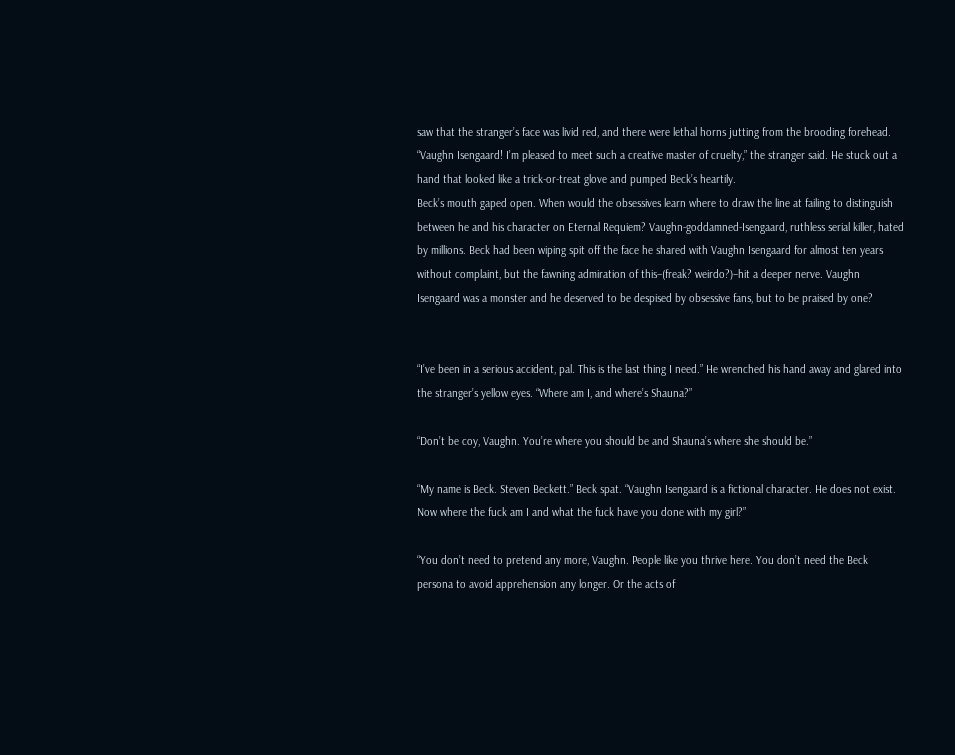saw that the stranger’s face was livid red, and there were lethal horns jutting from the brooding forehead.
“Vaughn Isengaard! I’m pleased to meet such a creative master of cruelty,” the stranger said. He stuck out a hand that looked like a trick-or-treat glove and pumped Beck’s heartily.
Beck’s mouth gaped open. When would the obsessives learn where to draw the line at failing to distinguish between he and his character on Eternal Requiem? Vaughn-goddamned-Isengaard, ruthless serial killer, hated by millions. Beck had been wiping spit off the face he shared with Vaughn Isengaard for almost ten years without complaint, but the fawning admiration of this–(freak? weirdo?)–hit a deeper nerve. Vaughn Isengaard was a monster and he deserved to be despised by obsessive fans, but to be praised by one?


“I’ve been in a serious accident, pal. This is the last thing I need.” He wrenched his hand away and glared into the stranger’s yellow eyes. “Where am I, and where’s Shauna?”

“Don’t be coy, Vaughn. You’re where you should be and Shauna’s where she should be.”

“My name is Beck. Steven Beckett.” Beck spat. “Vaughn Isengaard is a fictional character. He does not exist. Now where the fuck am I and what the fuck have you done with my girl?”

“You don’t need to pretend any more, Vaughn. People like you thrive here. You don’t need the Beck persona to avoid apprehension any longer. Or the acts of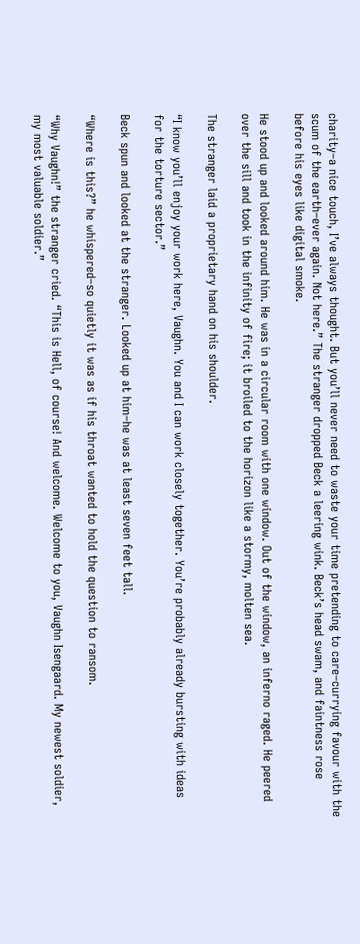charity–a nice touch, I’ve always thought. But you’ll never need to waste your time pretending to care–currying favour with the scum of the earth–ever again. Not here.” The stranger dropped Beck a leering wink. Beck’s head swam, and faintness rose before his eyes like digital smoke.

He stood up and looked around him. He was in a circular room with one window. Out of the window, an inferno raged. He peered over the sill and took in the infinity of fire; it broiled to the horizon like a stormy, molten sea.

The stranger laid a proprietary hand on his shoulder.

“I know you’ll enjoy your work here, Vaughn. You and I can work closely together. You’re probably already bursting with ideas for the torture sector.”

Beck spun and looked at the stranger. Looked up at him–he was at least seven feet tall.

“Where is this?” he whispered–so quietly it was as if his throat wanted to hold the question to ransom.

“Why Vaughn!” the stranger cried. “This is Hell, of course! And welcome. Welcome to you, Vaughn Isengaard. My newest soldier, my most valuable soldier.”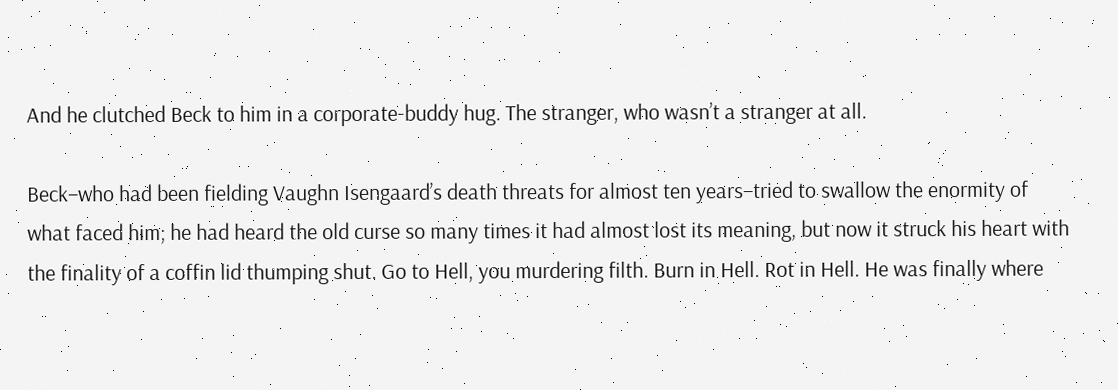And he clutched Beck to him in a corporate-buddy hug. The stranger, who wasn’t a stranger at all.

Beck–who had been fielding Vaughn Isengaard’s death threats for almost ten years–tried to swallow the enormity of what faced him; he had heard the old curse so many times it had almost lost its meaning, but now it struck his heart with the finality of a coffin lid thumping shut. Go to Hell, you murdering filth. Burn in Hell. Rot in Hell. He was finally where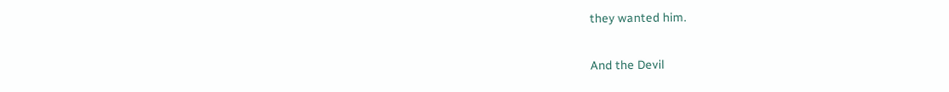they wanted him.

And the Devil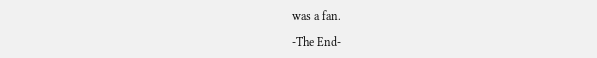was a fan.

-The End-